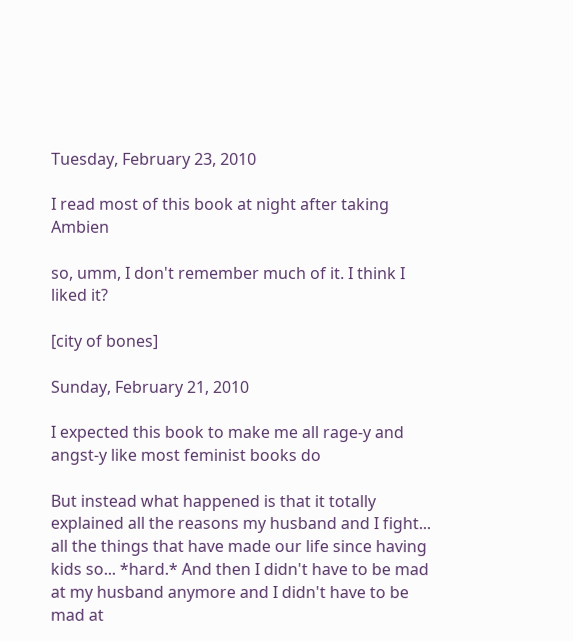Tuesday, February 23, 2010

I read most of this book at night after taking Ambien

so, umm, I don't remember much of it. I think I liked it?

[city of bones]

Sunday, February 21, 2010

I expected this book to make me all rage-y and angst-y like most feminist books do

But instead what happened is that it totally explained all the reasons my husband and I fight... all the things that have made our life since having kids so... *hard.* And then I didn't have to be mad at my husband anymore and I didn't have to be mad at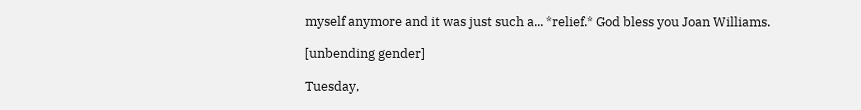myself anymore and it was just such a... *relief.* God bless you Joan Williams.

[unbending gender]

Tuesday,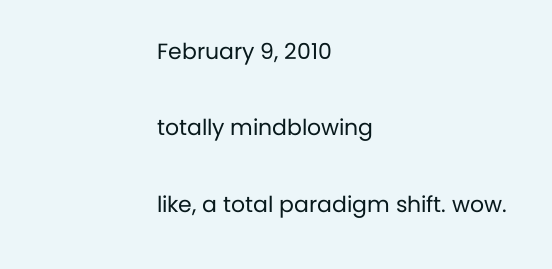February 9, 2010

totally mindblowing

like, a total paradigm shift. wow.